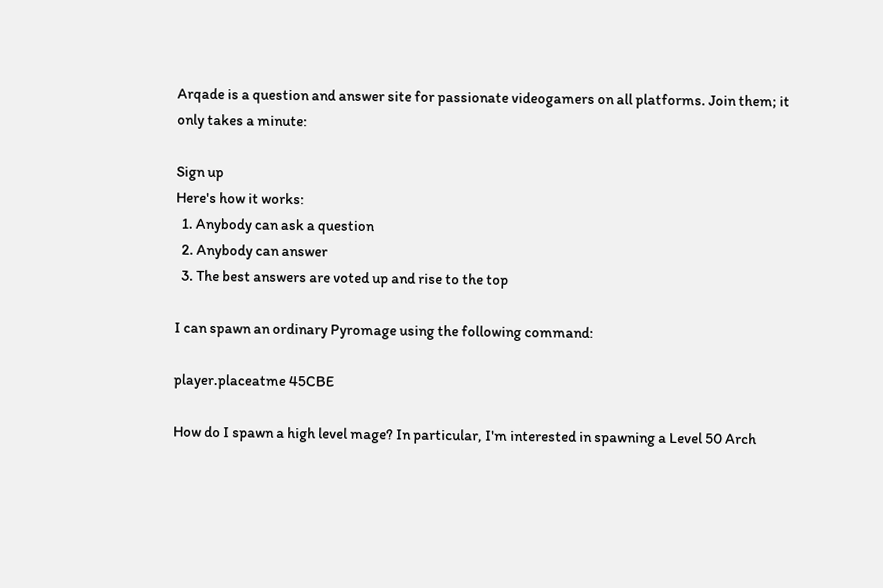Arqade is a question and answer site for passionate videogamers on all platforms. Join them; it only takes a minute:

Sign up
Here's how it works:
  1. Anybody can ask a question
  2. Anybody can answer
  3. The best answers are voted up and rise to the top

I can spawn an ordinary Pyromage using the following command:

player.placeatme 45CBE

How do I spawn a high level mage? In particular, I'm interested in spawning a Level 50 Arch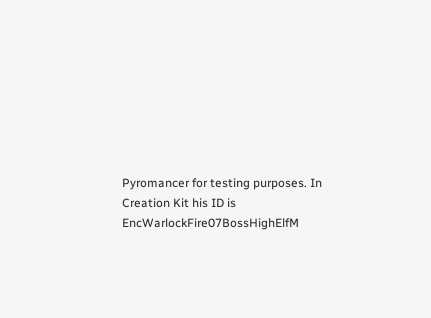Pyromancer for testing purposes. In Creation Kit his ID is EncWarlockFire07BossHighElfM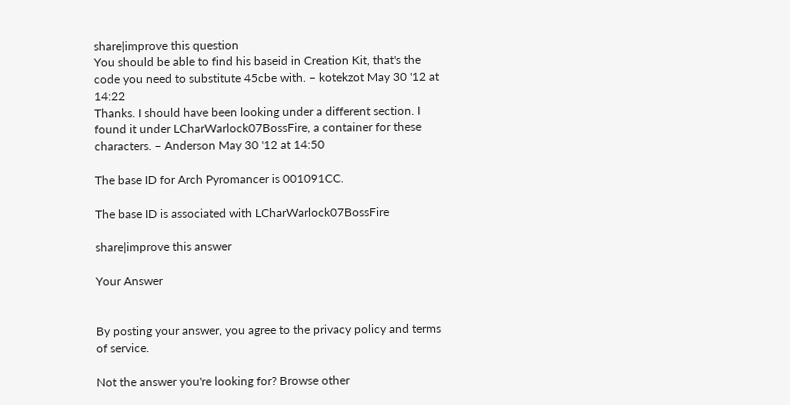share|improve this question
You should be able to find his baseid in Creation Kit, that's the code you need to substitute 45cbe with. – kotekzot May 30 '12 at 14:22
Thanks. I should have been looking under a different section. I found it under LCharWarlock07BossFire, a container for these characters. – Anderson May 30 '12 at 14:50

The base ID for Arch Pyromancer is 001091CC.

The base ID is associated with LCharWarlock07BossFire

share|improve this answer

Your Answer


By posting your answer, you agree to the privacy policy and terms of service.

Not the answer you're looking for? Browse other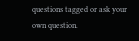questions tagged or ask your own question.